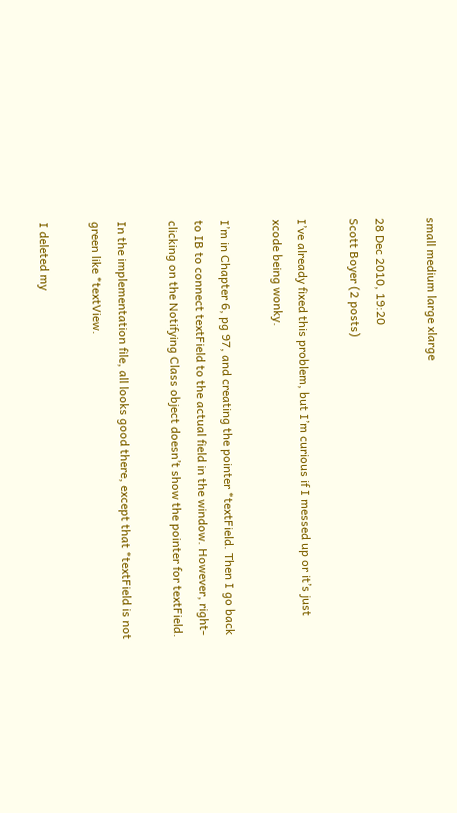small medium large xlarge

28 Dec 2010, 19:20
Scott Boyer (2 posts)

I’ve already fixed this problem, but I’m curious if I messed up or it’s just xcode being wonky.

I’m in Chapter 6, pg 97, and creating the pointer *textField. Then I go back to IB to connect textField to the actual field in the window. However, right-clicking on the Notifying Class object doesn’t show the pointer for textField.

In the implementation file, all looks good there, except that *textField is not green like *textView.

I deleted my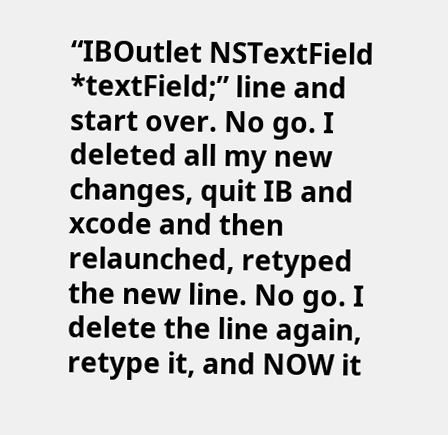“IBOutlet NSTextField *textField;” line and start over. No go. I deleted all my new changes, quit IB and xcode and then relaunched, retyped the new line. No go. I delete the line again, retype it, and NOW it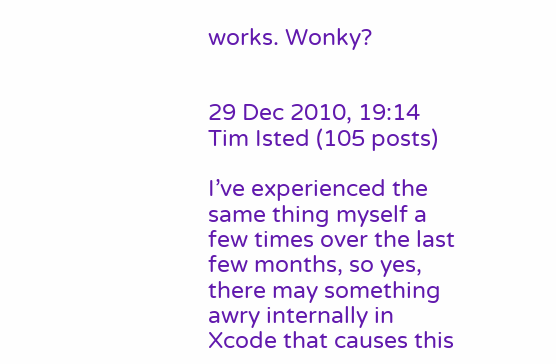works. Wonky?


29 Dec 2010, 19:14
Tim Isted (105 posts)

I’ve experienced the same thing myself a few times over the last few months, so yes, there may something awry internally in Xcode that causes this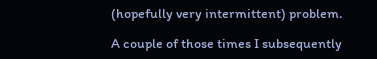(hopefully very intermittent) problem.

A couple of those times I subsequently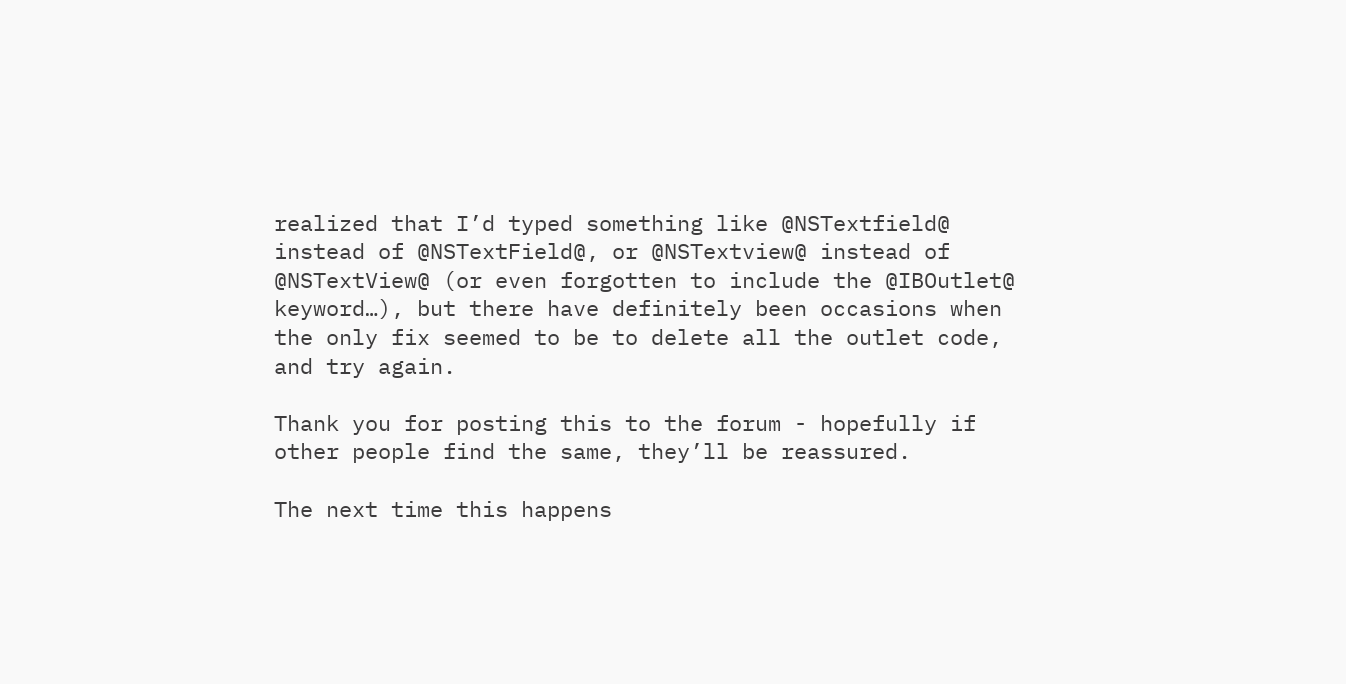realized that I’d typed something like @NSTextfield@ instead of @NSTextField@, or @NSTextview@ instead of @NSTextView@ (or even forgotten to include the @IBOutlet@ keyword…), but there have definitely been occasions when the only fix seemed to be to delete all the outlet code, and try again.

Thank you for posting this to the forum - hopefully if other people find the same, they’ll be reassured.

The next time this happens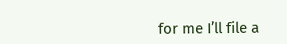for me I’ll file a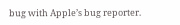bug with Apple’s bug reporter.